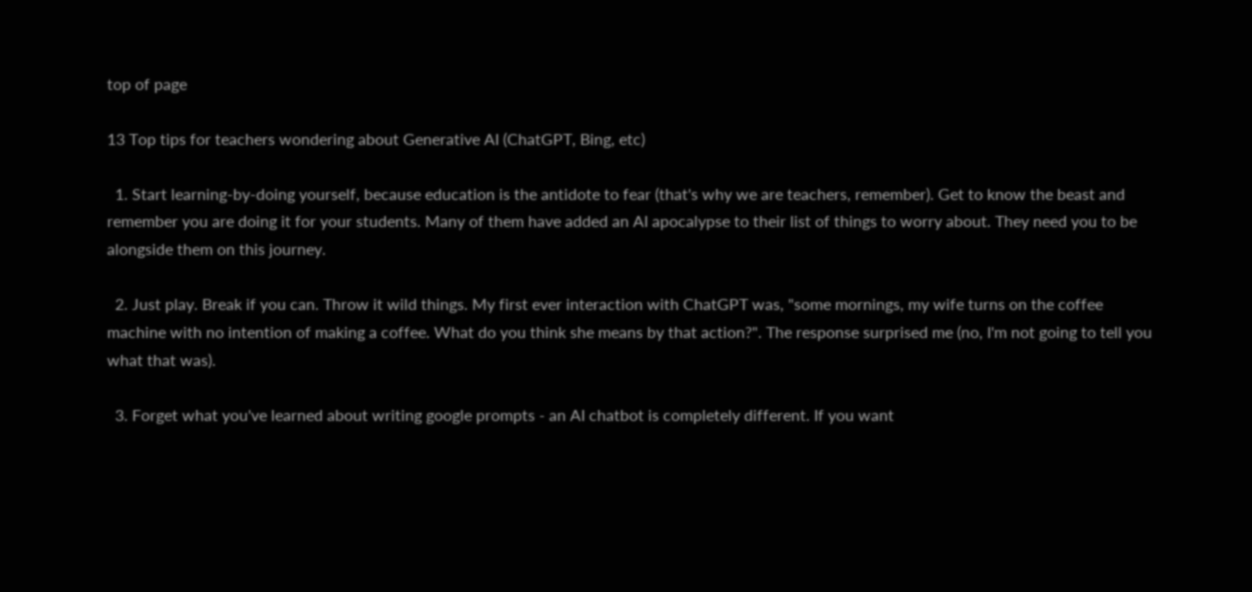top of page

13 Top tips for teachers wondering about Generative AI (ChatGPT, Bing, etc)

  1. Start learning-by-doing yourself, because education is the antidote to fear (that's why we are teachers, remember). Get to know the beast and remember you are doing it for your students. Many of them have added an AI apocalypse to their list of things to worry about. They need you to be alongside them on this journey.

  2. Just play. Break if you can. Throw it wild things. My first ever interaction with ChatGPT was, "some mornings, my wife turns on the coffee machine with no intention of making a coffee. What do you think she means by that action?". The response surprised me (no, I'm not going to tell you what that was).

  3. Forget what you've learned about writing google prompts - an AI chatbot is completely different. If you want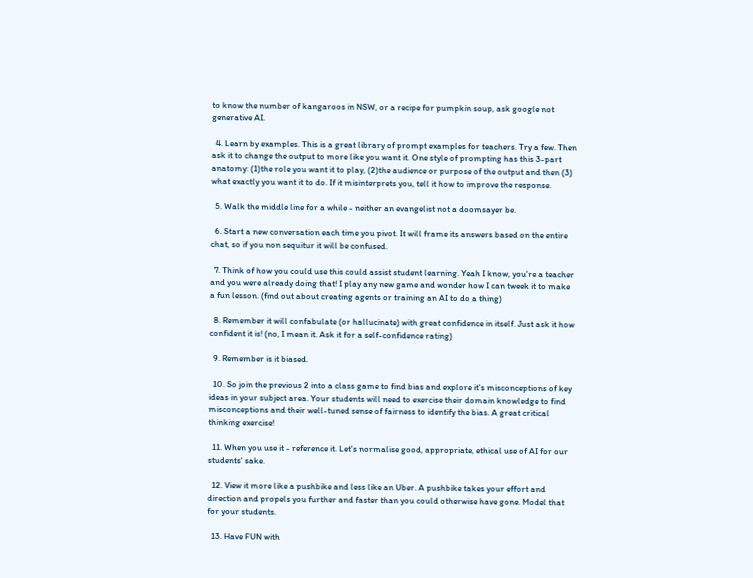to know the number of kangaroos in NSW, or a recipe for pumpkin soup, ask google not generative AI.

  4. Learn by examples. This is a great library of prompt examples for teachers. Try a few. Then ask it to change the output to more like you want it. One style of prompting has this 3-part anatomy: (1)the role you want it to play, (2)the audience or purpose of the output and then (3) what exactly you want it to do. If it misinterprets you, tell it how to improve the response.

  5. Walk the middle line for a while - neither an evangelist not a doomsayer be.

  6. Start a new conversation each time you pivot. It will frame its answers based on the entire chat, so if you non sequitur it will be confused.

  7. Think of how you could use this could assist student learning. Yeah I know, you're a teacher and you were already doing that! I play any new game and wonder how I can tweek it to make a fun lesson. (find out about creating agents or training an AI to do a thing)

  8. Remember it will confabulate (or hallucinate) with great confidence in itself. Just ask it how confident it is! (no, I mean it. Ask it for a self-confidence rating)

  9. Remember is it biased.

  10. So join the previous 2 into a class game to find bias and explore it's misconceptions of key ideas in your subject area. Your students will need to exercise their domain knowledge to find misconceptions and their well-tuned sense of fairness to identify the bias. A great critical thinking exercise!

  11. When you use it - reference it. Let's normalise good, appropriate, ethical use of AI for our students' sake.

  12. View it more like a pushbike and less like an Uber. A pushbike takes your effort and direction and propels you further and faster than you could otherwise have gone. Model that for your students.

  13. Have FUN with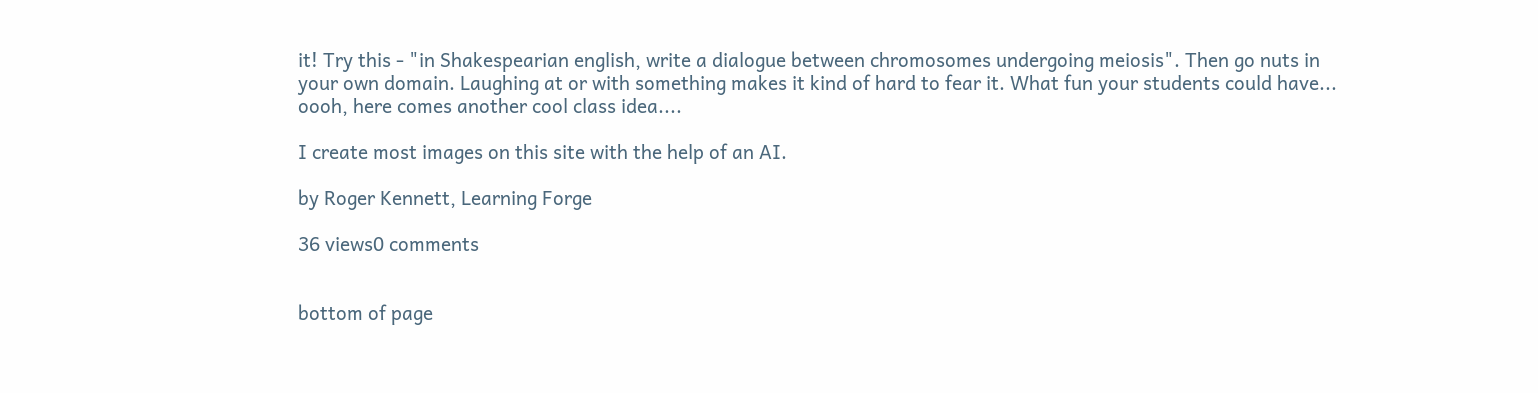it! Try this - "in Shakespearian english, write a dialogue between chromosomes undergoing meiosis". Then go nuts in your own domain. Laughing at or with something makes it kind of hard to fear it. What fun your students could have... oooh, here comes another cool class idea....

I create most images on this site with the help of an AI.

by Roger Kennett, Learning Forge

36 views0 comments


bottom of page